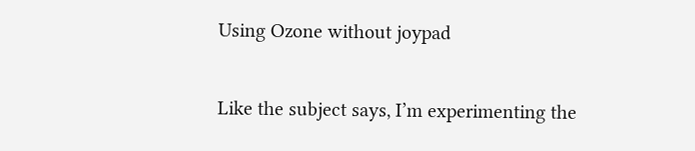Using Ozone without joypad


Like the subject says, I’m experimenting the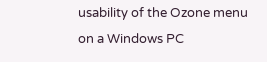usability of the Ozone menu on a Windows PC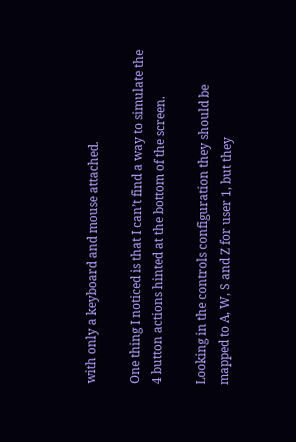with only a keyboard and mouse attached.

One thing I noticed is that I can’t find a way to simulate the 4 button actions hinted at the bottom of the screen.

Looking in the controls configuration they should be mapped to A, W, S and Z for user 1, but they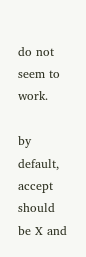do not seem to work.

by default, accept should be X and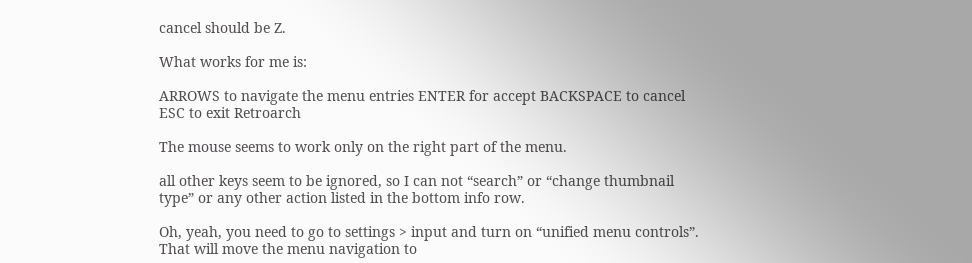cancel should be Z.

What works for me is:

ARROWS to navigate the menu entries ENTER for accept BACKSPACE to cancel ESC to exit Retroarch

The mouse seems to work only on the right part of the menu.

all other keys seem to be ignored, so I can not “search” or “change thumbnail type” or any other action listed in the bottom info row.

Oh, yeah, you need to go to settings > input and turn on “unified menu controls”. That will move the menu navigation to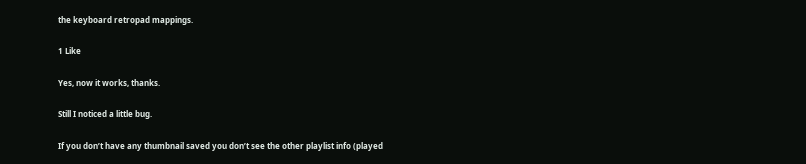the keyboard retropad mappings.

1 Like

Yes, now it works, thanks.

Still I noticed a little bug.

If you don’t have any thumbnail saved you don’t see the other playlist info (played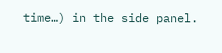time…) in the side panel.